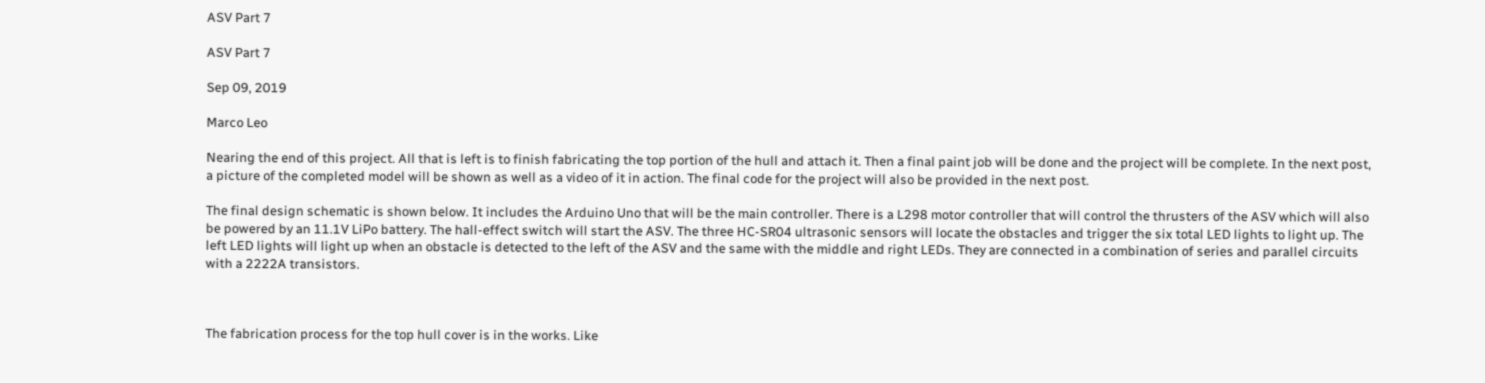ASV Part 7

ASV Part 7

Sep 09, 2019

Marco Leo

Nearing the end of this project. All that is left is to finish fabricating the top portion of the hull and attach it. Then a final paint job will be done and the project will be complete. In the next post, a picture of the completed model will be shown as well as a video of it in action. The final code for the project will also be provided in the next post.

The final design schematic is shown below. It includes the Arduino Uno that will be the main controller. There is a L298 motor controller that will control the thrusters of the ASV which will also be powered by an 11.1V LiPo battery. The hall-effect switch will start the ASV. The three HC-SR04 ultrasonic sensors will locate the obstacles and trigger the six total LED lights to light up. The left LED lights will light up when an obstacle is detected to the left of the ASV and the same with the middle and right LEDs. They are connected in a combination of series and parallel circuits with a 2222A transistors.



The fabrication process for the top hull cover is in the works. Like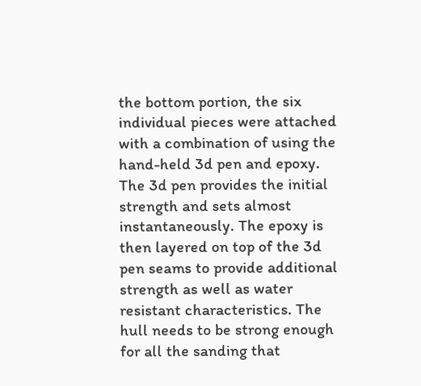the bottom portion, the six individual pieces were attached with a combination of using the hand-held 3d pen and epoxy. The 3d pen provides the initial strength and sets almost instantaneously. The epoxy is then layered on top of the 3d pen seams to provide additional strength as well as water resistant characteristics. The hull needs to be strong enough for all the sanding that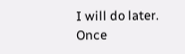I will do later. Once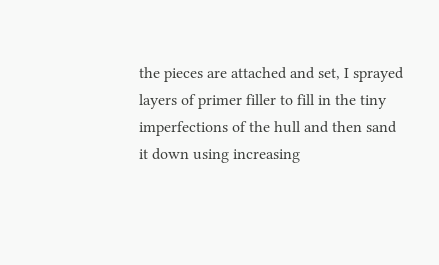the pieces are attached and set, I sprayed layers of primer filler to fill in the tiny imperfections of the hull and then sand it down using increasing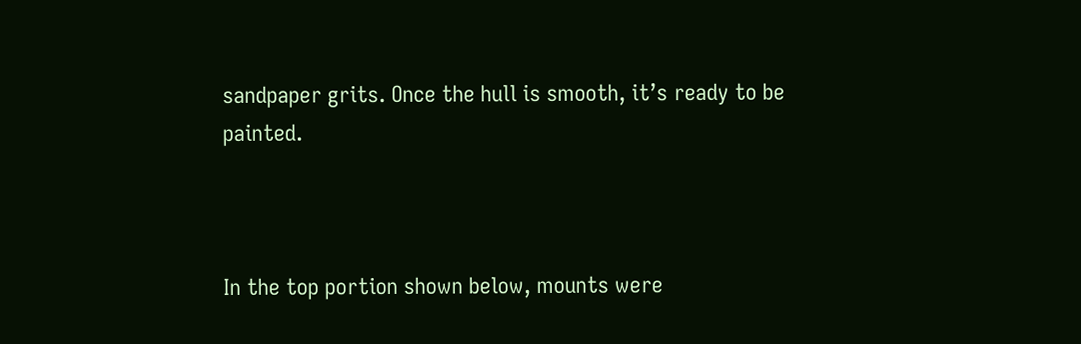sandpaper grits. Once the hull is smooth, it’s ready to be painted.



In the top portion shown below, mounts were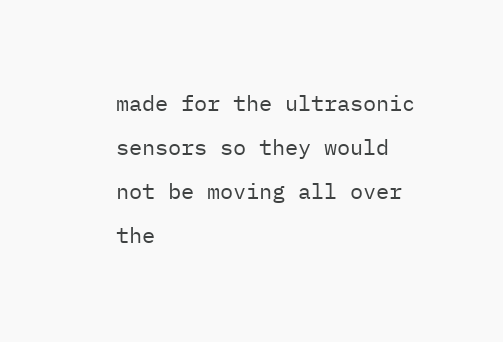made for the ultrasonic sensors so they would not be moving all over the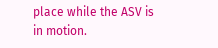place while the ASV is in motion.